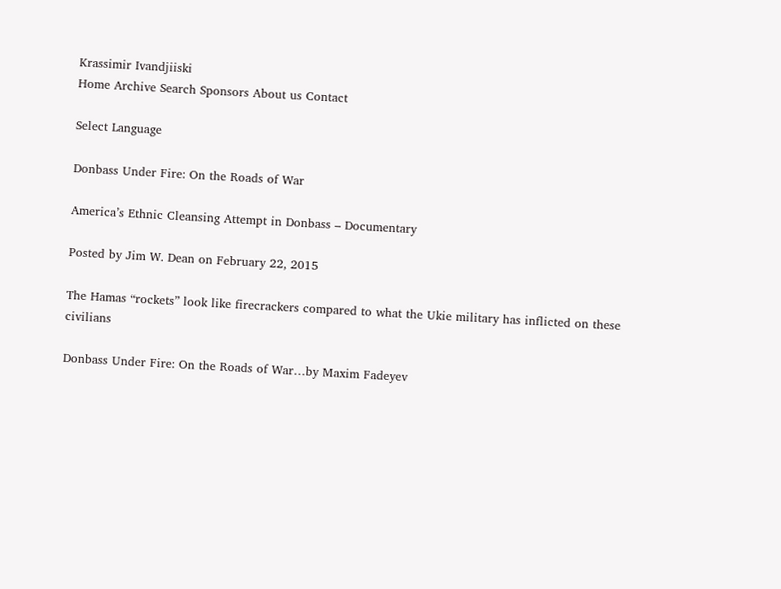Krassimir Ivandjiiski
Home Archive Search Sponsors About us Contact

Select Language

Donbass Under Fire: On the Roads of War

America’s Ethnic Cleansing Attempt in Donbass – Documentary

Posted by Jim W. Dean on February 22, 2015

The Hamas “rockets” look like firecrackers compared to what the Ukie military has inflicted on these civilians

Donbass Under Fire: On the Roads of War…by Maxim Fadeyev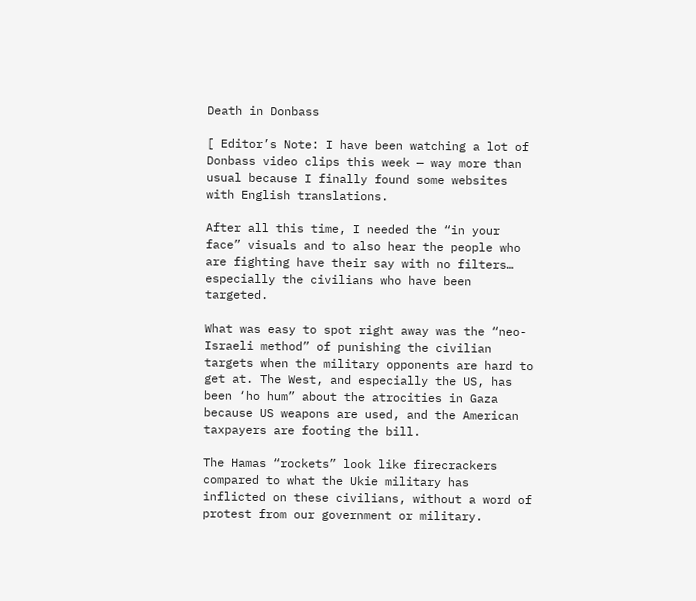Death in Donbass

[ Editor’s Note: I have been watching a lot of Donbass video clips this week — way more than usual because I finally found some websites with English translations.

After all this time, I needed the “in your face” visuals and to also hear the people who are fighting have their say with no filters… especially the civilians who have been targeted.

What was easy to spot right away was the “neo-Israeli method” of punishing the civilian targets when the military opponents are hard to get at. The West, and especially the US, has been ‘ho hum” about the atrocities in Gaza because US weapons are used, and the American taxpayers are footing the bill.

The Hamas “rockets” look like firecrackers compared to what the Ukie military has inflicted on these civilians, without a word of protest from our government or military.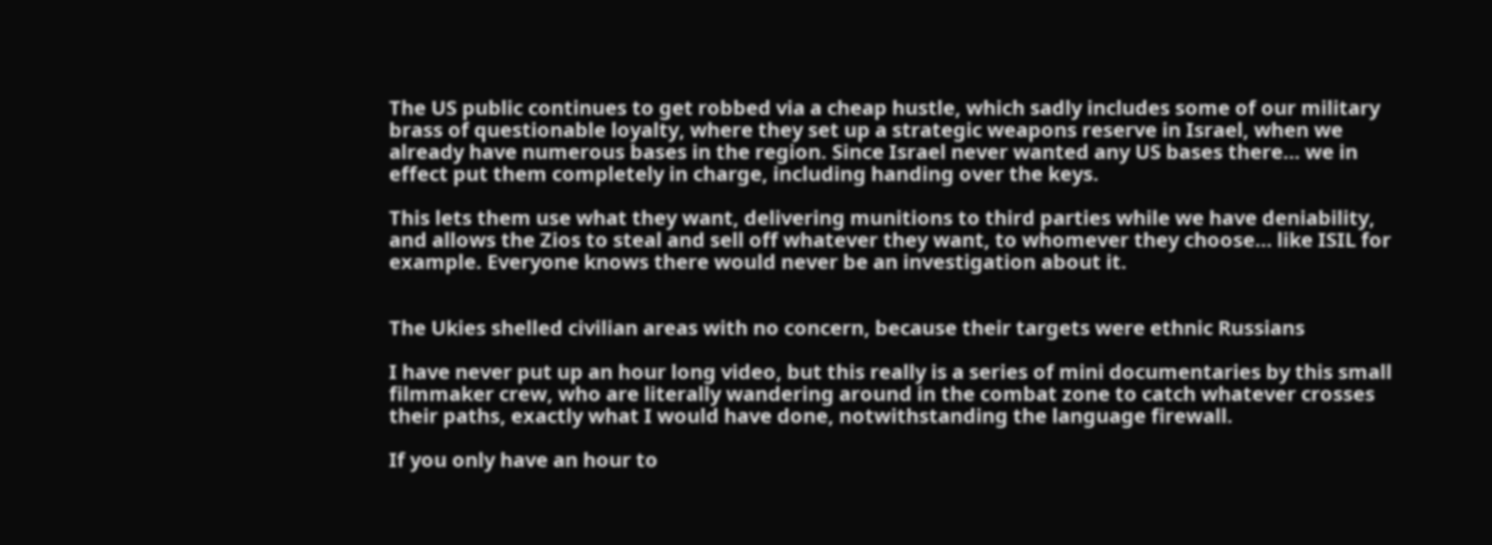The US public continues to get robbed via a cheap hustle, which sadly includes some of our military brass of questionable loyalty, where they set up a strategic weapons reserve in Israel, when we already have numerous bases in the region. Since Israel never wanted any US bases there… we in effect put them completely in charge, including handing over the keys.

This lets them use what they want, delivering munitions to third parties while we have deniability, and allows the Zios to steal and sell off whatever they want, to whomever they choose… like ISIL for example. Everyone knows there would never be an investigation about it.


The Ukies shelled civilian areas with no concern, because their targets were ethnic Russians

I have never put up an hour long video, but this really is a series of mini documentaries by this small filmmaker crew, who are literally wandering around in the combat zone to catch whatever crosses their paths, exactly what I would have done, notwithstanding the language firewall.

If you only have an hour to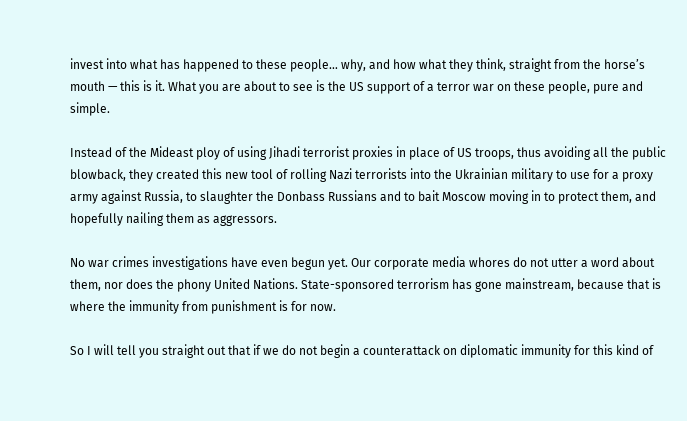invest into what has happened to these people… why, and how what they think, straight from the horse’s mouth — this is it. What you are about to see is the US support of a terror war on these people, pure and simple.

Instead of the Mideast ploy of using Jihadi terrorist proxies in place of US troops, thus avoiding all the public blowback, they created this new tool of rolling Nazi terrorists into the Ukrainian military to use for a proxy army against Russia, to slaughter the Donbass Russians and to bait Moscow moving in to protect them, and hopefully nailing them as aggressors.

No war crimes investigations have even begun yet. Our corporate media whores do not utter a word about them, nor does the phony United Nations. State-sponsored terrorism has gone mainstream, because that is where the immunity from punishment is for now.

So I will tell you straight out that if we do not begin a counterattack on diplomatic immunity for this kind of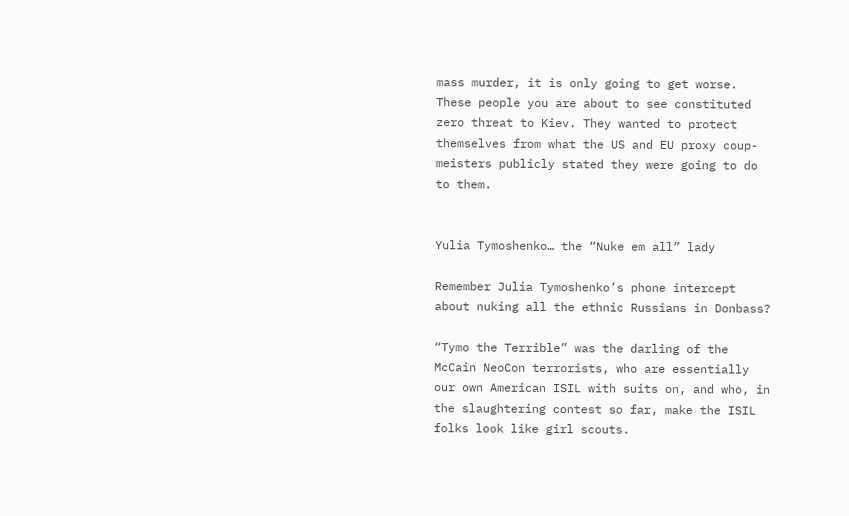mass murder, it is only going to get worse. These people you are about to see constituted zero threat to Kiev. They wanted to protect themselves from what the US and EU proxy coup-meisters publicly stated they were going to do to them.


Yulia Tymoshenko… the “Nuke em all” lady

Remember Julia Tymoshenko’s phone intercept about nuking all the ethnic Russians in Donbass?

“Tymo the Terrible” was the darling of the McCain NeoCon terrorists, who are essentially our own American ISIL with suits on, and who, in the slaughtering contest so far, make the ISIL folks look like girl scouts.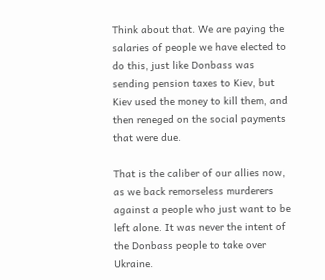Think about that. We are paying the salaries of people we have elected to do this, just like Donbass was sending pension taxes to Kiev, but Kiev used the money to kill them, and then reneged on the social payments that were due.

That is the caliber of our allies now, as we back remorseless murderers against a people who just want to be left alone. It was never the intent of the Donbass people to take over Ukraine.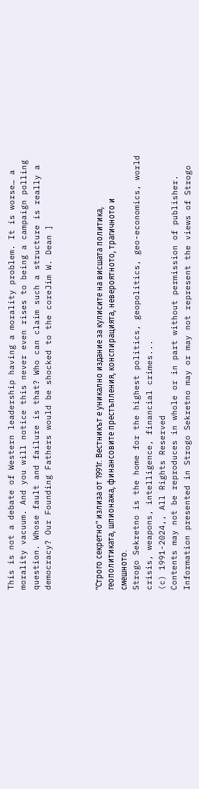This is not a debate of Western leadership having a morality problem. It is worse… a morality vacuum. And you will notice this never even rises to being a campaign polling question. Whose fault and failure is that? Who can claim such a structure is really a democracy? Our Founding Fathers would be shocked to the coreJim W. Dean ]



"Строго секретно" излиза от 1991г. Вестникът е уникално издание за кулисите на висшата политика, геополитиката, шпионажа, финансовите престъпления, конспирацията, невероятното, трагичното и смешното.
Strogo Sekretno is the home for the highest politics, geopolitics, geo-economics, world crisis, weapons, intelligence, financial crimes...
(c) 1991-2024,, All Rights Reserved
Contents may not be reproduces in whole or in part without permission of publisher. Information presented in Strogo Sekretno may or may not represent the views of Strogo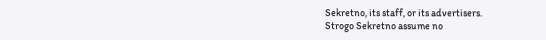Sekretno, its staff, or its advertisers.
Strogo Sekretno assume no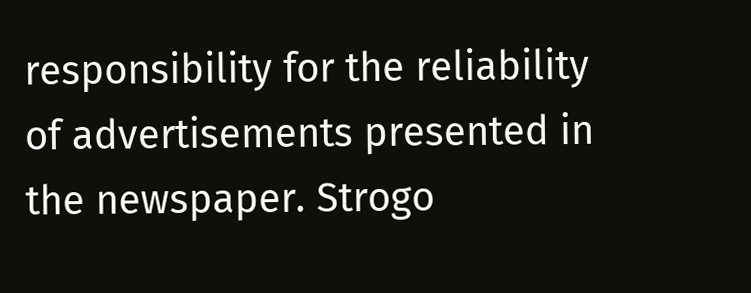responsibility for the reliability of advertisements presented in the newspaper. Strogo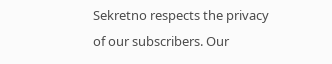Sekretno respects the privacy of our subscribers. Our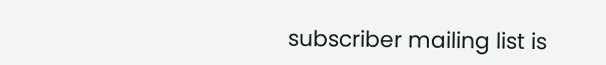subscriber mailing list is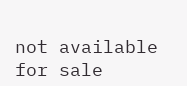not available for sale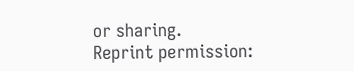or sharing.
Reprint permission: